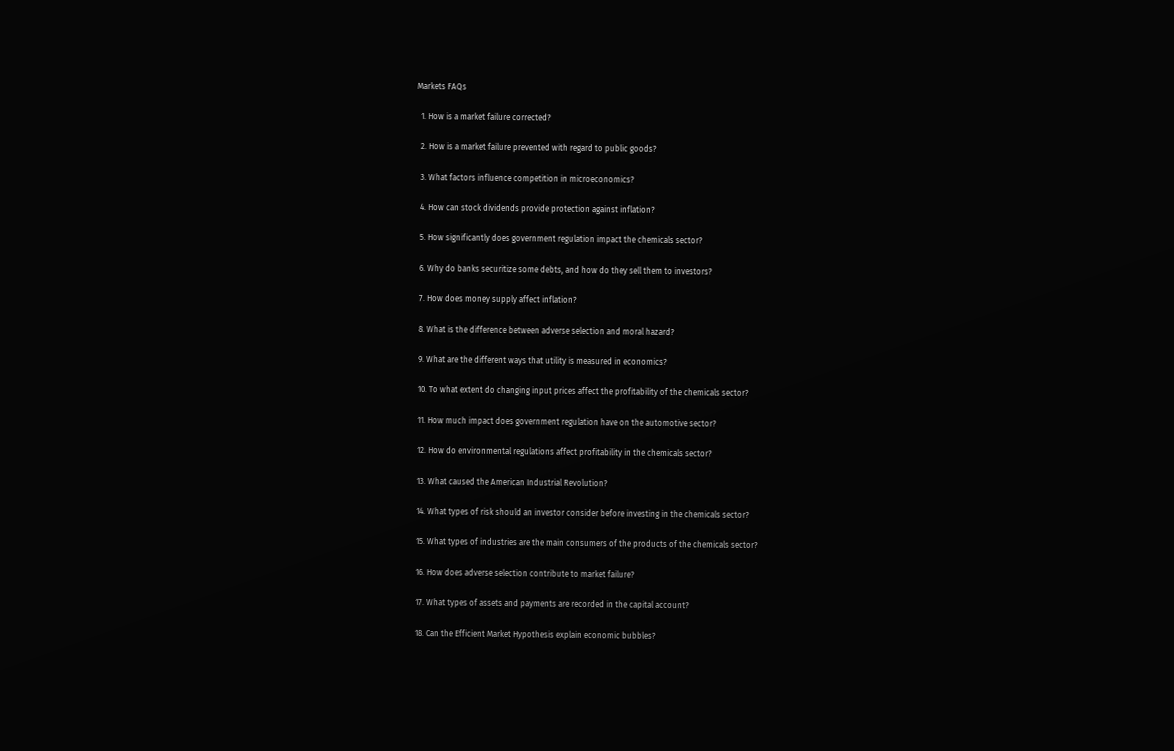Markets FAQs

  1. How is a market failure corrected?

  2. How is a market failure prevented with regard to public goods?

  3. What factors influence competition in microeconomics?

  4. How can stock dividends provide protection against inflation?

  5. How significantly does government regulation impact the chemicals sector?

  6. Why do banks securitize some debts, and how do they sell them to investors?

  7. How does money supply affect inflation?

  8. What is the difference between adverse selection and moral hazard?

  9. What are the different ways that utility is measured in economics?

  10. To what extent do changing input prices affect the profitability of the chemicals sector?

  11. How much impact does government regulation have on the automotive sector?

  12. How do environmental regulations affect profitability in the chemicals sector?

  13. What caused the American Industrial Revolution?

  14. What types of risk should an investor consider before investing in the chemicals sector?

  15. What types of industries are the main consumers of the products of the chemicals sector?

  16. How does adverse selection contribute to market failure?

  17. What types of assets and payments are recorded in the capital account?

  18. Can the Efficient Market Hypothesis explain economic bubbles?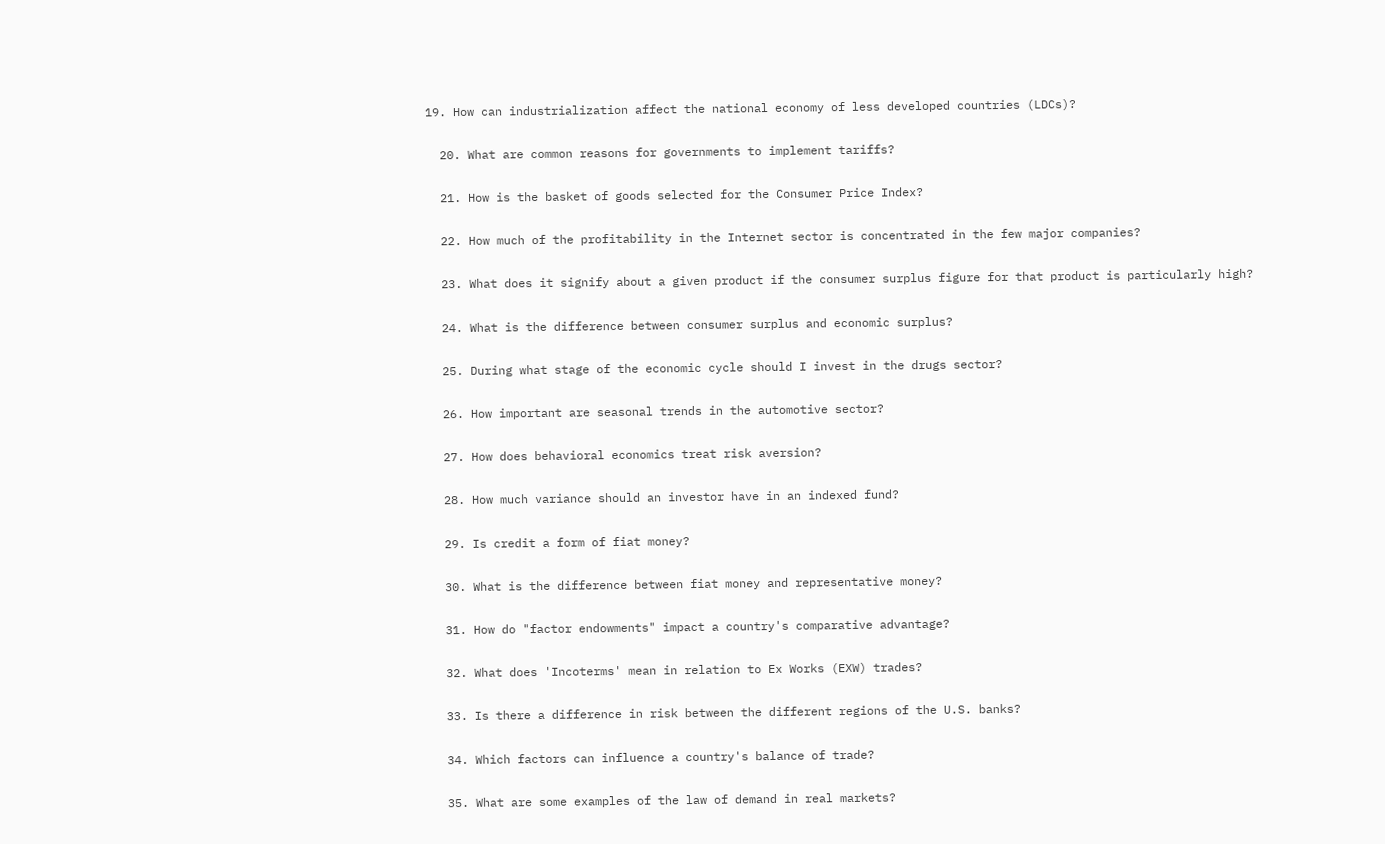19. How can industrialization affect the national economy of less developed countries (LDCs)?

  20. What are common reasons for governments to implement tariffs?

  21. How is the basket of goods selected for the Consumer Price Index?

  22. How much of the profitability in the Internet sector is concentrated in the few major companies?

  23. What does it signify about a given product if the consumer surplus figure for that product is particularly high?

  24. What is the difference between consumer surplus and economic surplus?

  25. During what stage of the economic cycle should I invest in the drugs sector?

  26. How important are seasonal trends in the automotive sector?

  27. How does behavioral economics treat risk aversion?

  28. How much variance should an investor have in an indexed fund?

  29. Is credit a form of fiat money?

  30. What is the difference between fiat money and representative money?

  31. How do "factor endowments" impact a country's comparative advantage?

  32. What does 'Incoterms' mean in relation to Ex Works (EXW) trades?

  33. Is there a difference in risk between the different regions of the U.S. banks?

  34. Which factors can influence a country's balance of trade?

  35. What are some examples of the law of demand in real markets?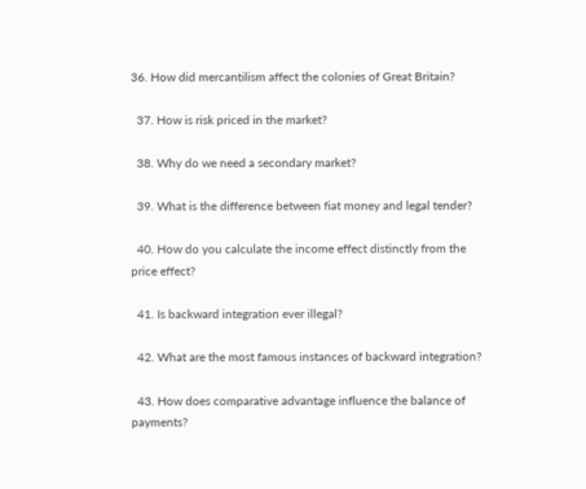36. How did mercantilism affect the colonies of Great Britain?

  37. How is risk priced in the market?

  38. Why do we need a secondary market?

  39. What is the difference between fiat money and legal tender?

  40. How do you calculate the income effect distinctly from the price effect?

  41. Is backward integration ever illegal?

  42. What are the most famous instances of backward integration?

  43. How does comparative advantage influence the balance of payments?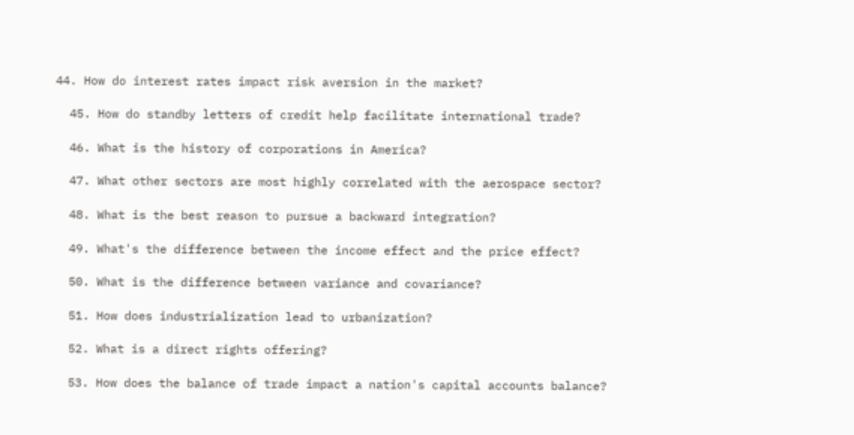44. How do interest rates impact risk aversion in the market?

  45. How do standby letters of credit help facilitate international trade?

  46. What is the history of corporations in America?

  47. What other sectors are most highly correlated with the aerospace sector?

  48. What is the best reason to pursue a backward integration?

  49. What's the difference between the income effect and the price effect?

  50. What is the difference between variance and covariance?

  51. How does industrialization lead to urbanization?

  52. What is a direct rights offering?

  53. How does the balance of trade impact a nation's capital accounts balance?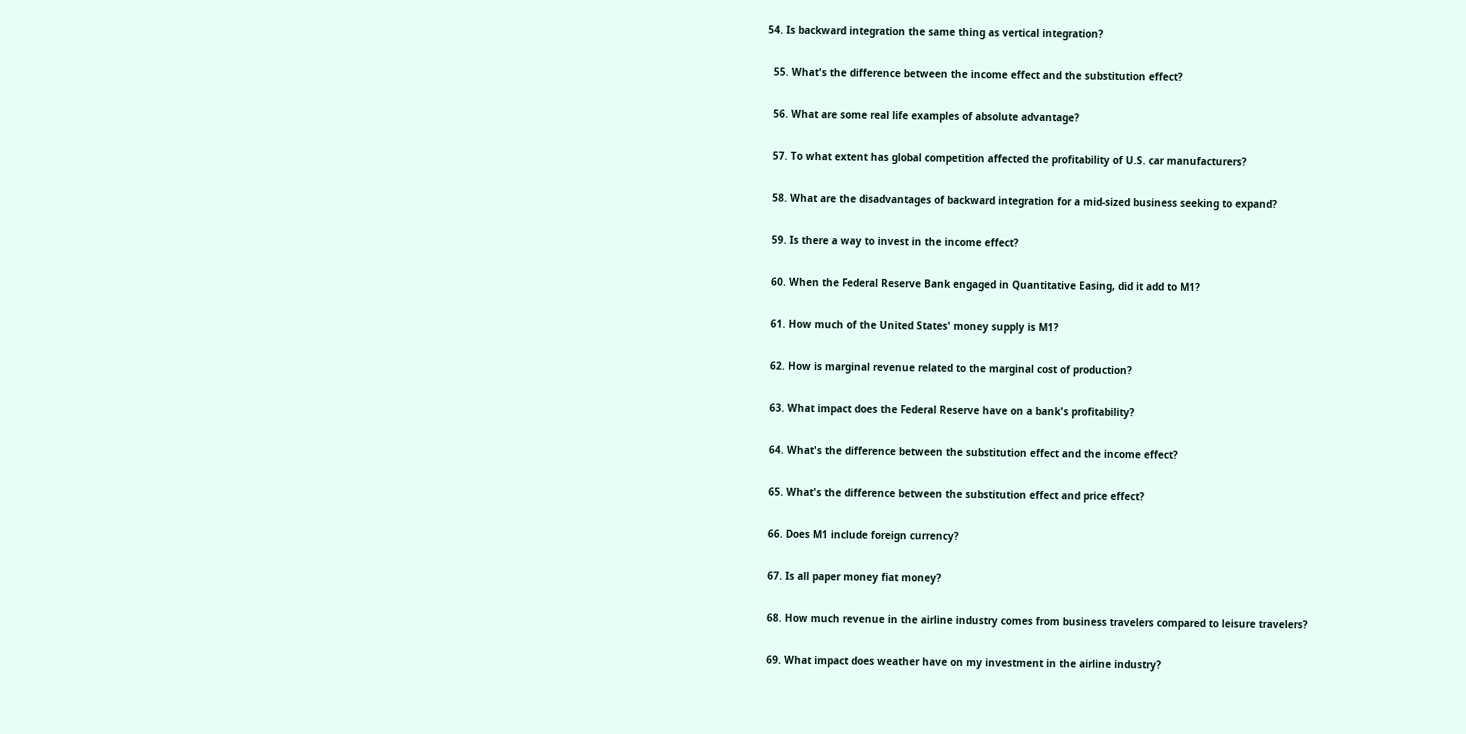54. Is backward integration the same thing as vertical integration?

  55. What's the difference between the income effect and the substitution effect?

  56. What are some real life examples of absolute advantage?

  57. To what extent has global competition affected the profitability of U.S. car manufacturers?

  58. What are the disadvantages of backward integration for a mid-sized business seeking to expand?

  59. Is there a way to invest in the income effect?

  60. When the Federal Reserve Bank engaged in Quantitative Easing, did it add to M1?

  61. How much of the United States' money supply is M1?

  62. How is marginal revenue related to the marginal cost of production?

  63. What impact does the Federal Reserve have on a bank's profitability?

  64. What's the difference between the substitution effect and the income effect?

  65. What's the difference between the substitution effect and price effect?

  66. Does M1 include foreign currency?

  67. Is all paper money fiat money?

  68. How much revenue in the airline industry comes from business travelers compared to leisure travelers?

  69. What impact does weather have on my investment in the airline industry?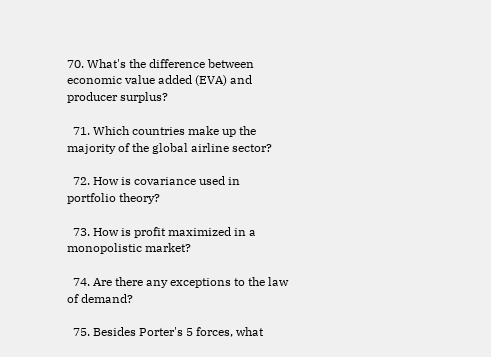70. What's the difference between economic value added (EVA) and producer surplus?

  71. Which countries make up the majority of the global airline sector?

  72. How is covariance used in portfolio theory?

  73. How is profit maximized in a monopolistic market?

  74. Are there any exceptions to the law of demand?

  75. Besides Porter's 5 forces, what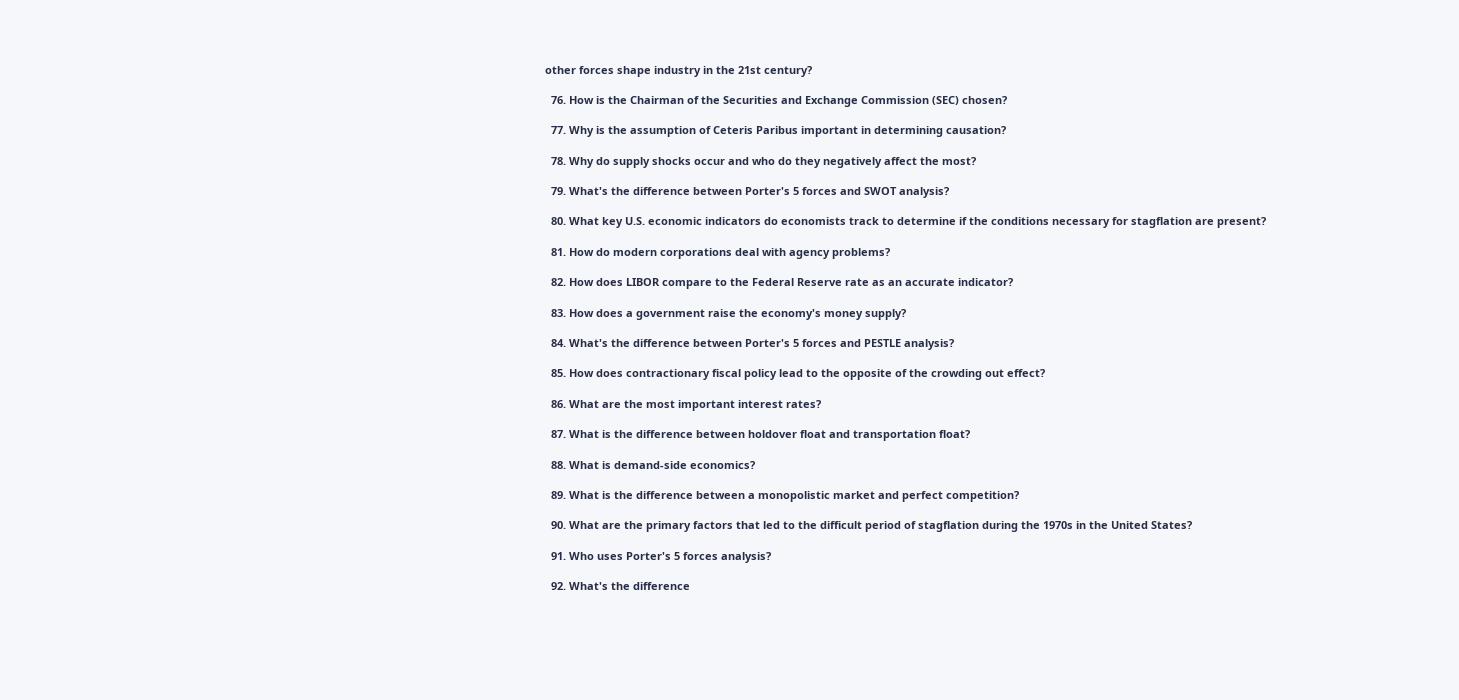other forces shape industry in the 21st century?

  76. How is the Chairman of the Securities and Exchange Commission (SEC) chosen?

  77. Why is the assumption of Ceteris Paribus important in determining causation?

  78. Why do supply shocks occur and who do they negatively affect the most?

  79. What's the difference between Porter's 5 forces and SWOT analysis?

  80. What key U.S. economic indicators do economists track to determine if the conditions necessary for stagflation are present?

  81. How do modern corporations deal with agency problems?

  82. How does LIBOR compare to the Federal Reserve rate as an accurate indicator?

  83. How does a government raise the economy's money supply?

  84. What's the difference between Porter's 5 forces and PESTLE analysis?

  85. How does contractionary fiscal policy lead to the opposite of the crowding out effect?

  86. What are the most important interest rates?

  87. What is the difference between holdover float and transportation float?

  88. What is demand-side economics?

  89. What is the difference between a monopolistic market and perfect competition?

  90. What are the primary factors that led to the difficult period of stagflation during the 1970s in the United States?

  91. Who uses Porter's 5 forces analysis?

  92. What's the difference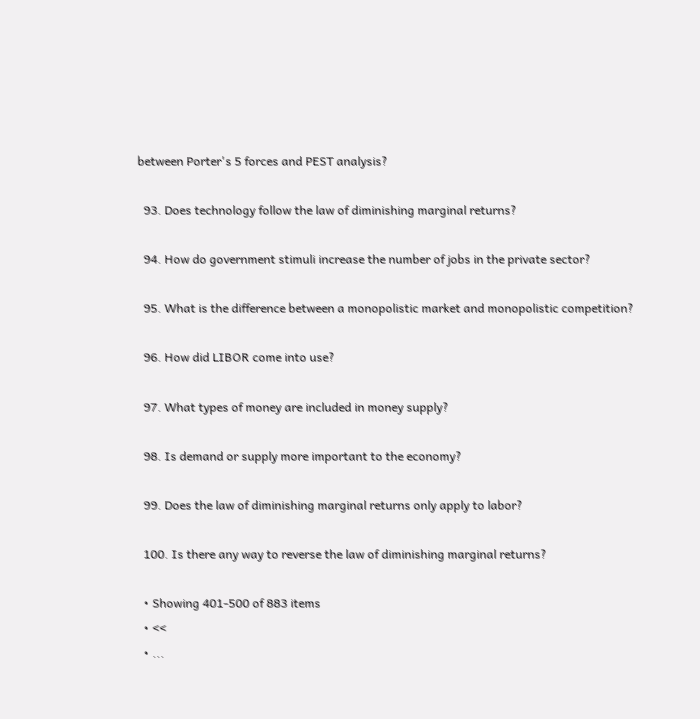between Porter's 5 forces and PEST analysis?

  93. Does technology follow the law of diminishing marginal returns?

  94. How do government stimuli increase the number of jobs in the private sector?

  95. What is the difference between a monopolistic market and monopolistic competition?

  96. How did LIBOR come into use?

  97. What types of money are included in money supply?

  98. Is demand or supply more important to the economy?

  99. Does the law of diminishing marginal returns only apply to labor?

  100. Is there any way to reverse the law of diminishing marginal returns?

  • Showing 401-500 of 883 items
  • <<
  • ...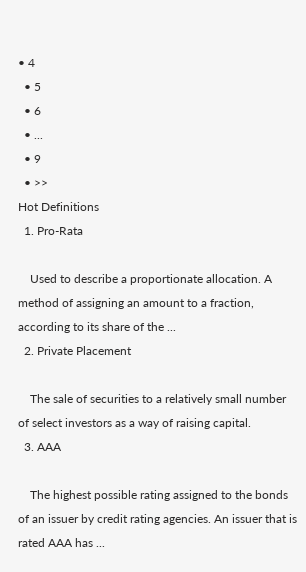• 4
  • 5
  • 6
  • ...
  • 9
  • >>
Hot Definitions
  1. Pro-Rata

    Used to describe a proportionate allocation. A method of assigning an amount to a fraction, according to its share of the ...
  2. Private Placement

    The sale of securities to a relatively small number of select investors as a way of raising capital.
  3. AAA

    The highest possible rating assigned to the bonds of an issuer by credit rating agencies. An issuer that is rated AAA has ...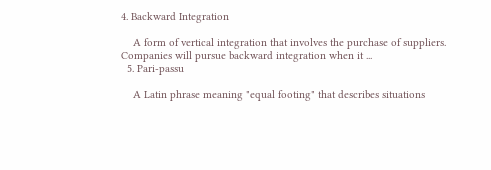4. Backward Integration

    A form of vertical integration that involves the purchase of suppliers. Companies will pursue backward integration when it ...
  5. Pari-passu

    A Latin phrase meaning "equal footing" that describes situations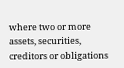where two or more assets, securities, creditors or obligations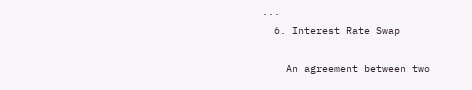...
  6. Interest Rate Swap

    An agreement between two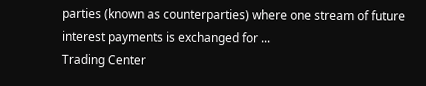parties (known as counterparties) where one stream of future interest payments is exchanged for ...
Trading Center